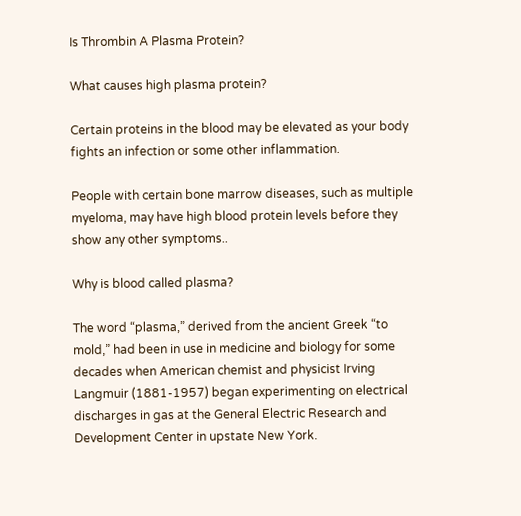Is Thrombin A Plasma Protein?

What causes high plasma protein?

Certain proteins in the blood may be elevated as your body fights an infection or some other inflammation.

People with certain bone marrow diseases, such as multiple myeloma, may have high blood protein levels before they show any other symptoms..

Why is blood called plasma?

The word “plasma,” derived from the ancient Greek “to mold,” had been in use in medicine and biology for some decades when American chemist and physicist Irving Langmuir (1881-1957) began experimenting on electrical discharges in gas at the General Electric Research and Development Center in upstate New York.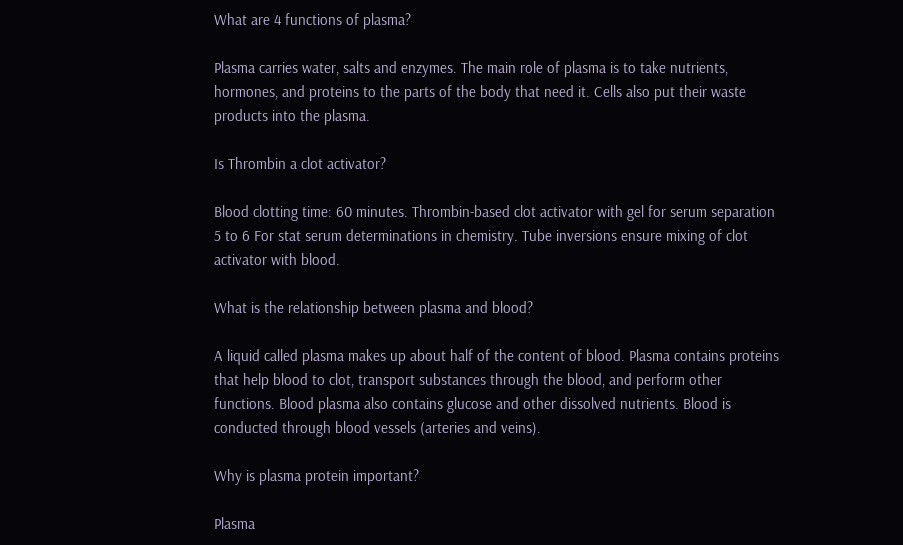What are 4 functions of plasma?

Plasma carries water, salts and enzymes. The main role of plasma is to take nutrients, hormones, and proteins to the parts of the body that need it. Cells also put their waste products into the plasma.

Is Thrombin a clot activator?

Blood clotting time: 60 minutes. Thrombin-based clot activator with gel for serum separation 5 to 6 For stat serum determinations in chemistry. Tube inversions ensure mixing of clot activator with blood.

What is the relationship between plasma and blood?

A liquid called plasma makes up about half of the content of blood. Plasma contains proteins that help blood to clot, transport substances through the blood, and perform other functions. Blood plasma also contains glucose and other dissolved nutrients. Blood is conducted through blood vessels (arteries and veins).

Why is plasma protein important?

Plasma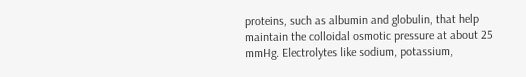proteins, such as albumin and globulin, that help maintain the colloidal osmotic pressure at about 25 mmHg. Electrolytes like sodium, potassium,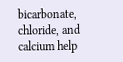bicarbonate, chloride, and calcium help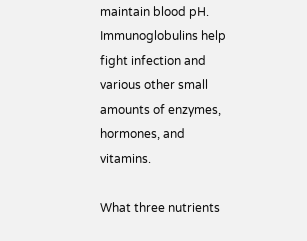maintain blood pH. Immunoglobulins help fight infection and various other small amounts of enzymes, hormones, and vitamins.

What three nutrients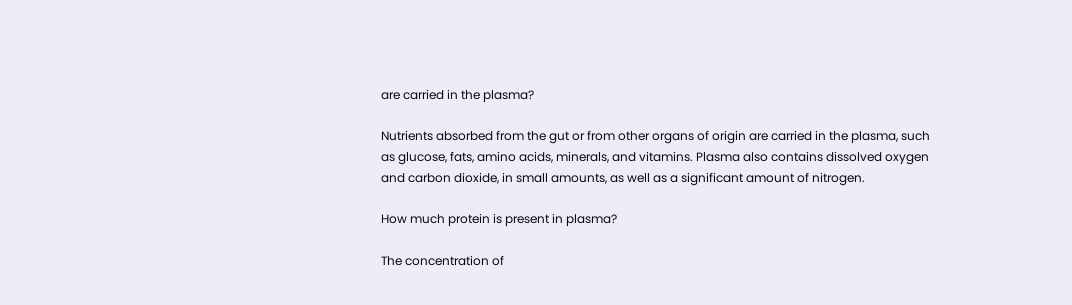are carried in the plasma?

Nutrients absorbed from the gut or from other organs of origin are carried in the plasma, such as glucose, fats, amino acids, minerals, and vitamins. Plasma also contains dissolved oxygen and carbon dioxide, in small amounts, as well as a significant amount of nitrogen.

How much protein is present in plasma?

The concentration of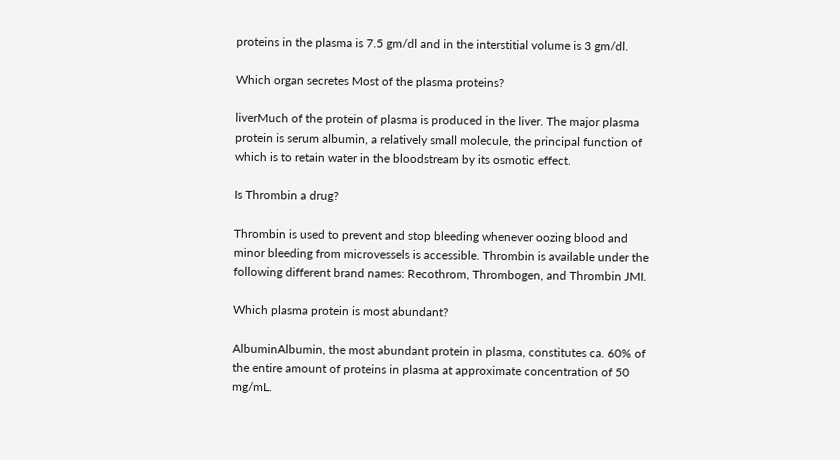proteins in the plasma is 7.5 gm/dl and in the interstitial volume is 3 gm/dl.

Which organ secretes Most of the plasma proteins?

liverMuch of the protein of plasma is produced in the liver. The major plasma protein is serum albumin, a relatively small molecule, the principal function of which is to retain water in the bloodstream by its osmotic effect.

Is Thrombin a drug?

Thrombin is used to prevent and stop bleeding whenever oozing blood and minor bleeding from microvessels is accessible. Thrombin is available under the following different brand names: Recothrom, Thrombogen, and Thrombin JMI.

Which plasma protein is most abundant?

AlbuminAlbumin, the most abundant protein in plasma, constitutes ca. 60% of the entire amount of proteins in plasma at approximate concentration of 50 mg/mL.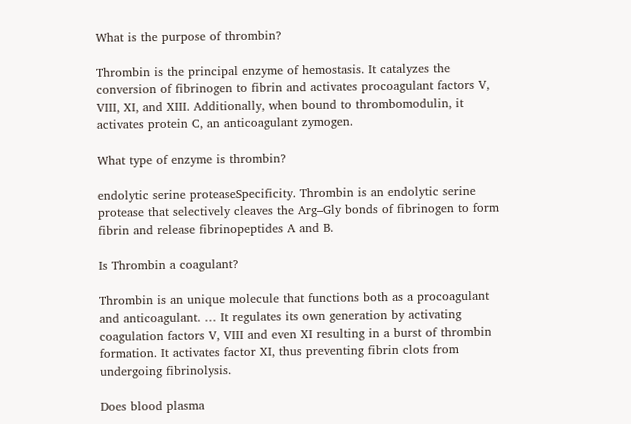What is the purpose of thrombin?

Thrombin is the principal enzyme of hemostasis. It catalyzes the conversion of fibrinogen to fibrin and activates procoagulant factors V, VIII, XI, and XIII. Additionally, when bound to thrombomodulin, it activates protein C, an anticoagulant zymogen.

What type of enzyme is thrombin?

endolytic serine proteaseSpecificity. Thrombin is an endolytic serine protease that selectively cleaves the Arg–Gly bonds of fibrinogen to form fibrin and release fibrinopeptides A and B.

Is Thrombin a coagulant?

Thrombin is an unique molecule that functions both as a procoagulant and anticoagulant. … It regulates its own generation by activating coagulation factors V, VIII and even XI resulting in a burst of thrombin formation. It activates factor XI, thus preventing fibrin clots from undergoing fibrinolysis.

Does blood plasma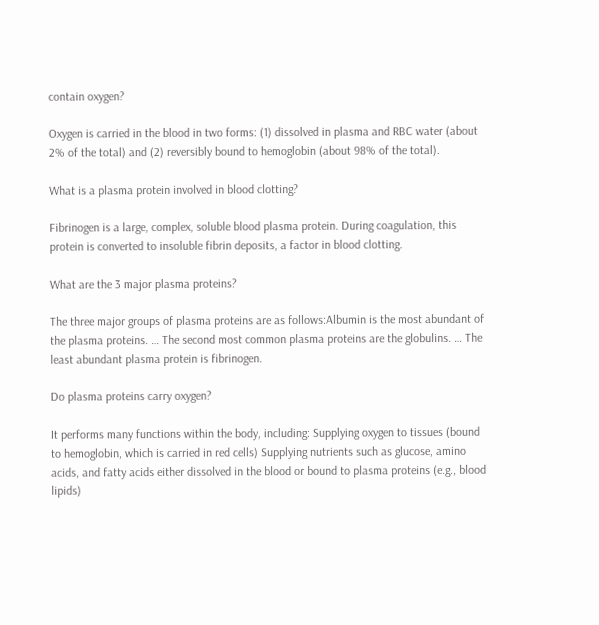contain oxygen?

Oxygen is carried in the blood in two forms: (1) dissolved in plasma and RBC water (about 2% of the total) and (2) reversibly bound to hemoglobin (about 98% of the total).

What is a plasma protein involved in blood clotting?

Fibrinogen is a large, complex, soluble blood plasma protein. During coagulation, this protein is converted to insoluble fibrin deposits, a factor in blood clotting.

What are the 3 major plasma proteins?

The three major groups of plasma proteins are as follows:Albumin is the most abundant of the plasma proteins. … The second most common plasma proteins are the globulins. … The least abundant plasma protein is fibrinogen.

Do plasma proteins carry oxygen?

It performs many functions within the body, including: Supplying oxygen to tissues (bound to hemoglobin, which is carried in red cells) Supplying nutrients such as glucose, amino acids, and fatty acids either dissolved in the blood or bound to plasma proteins (e.g., blood lipids)